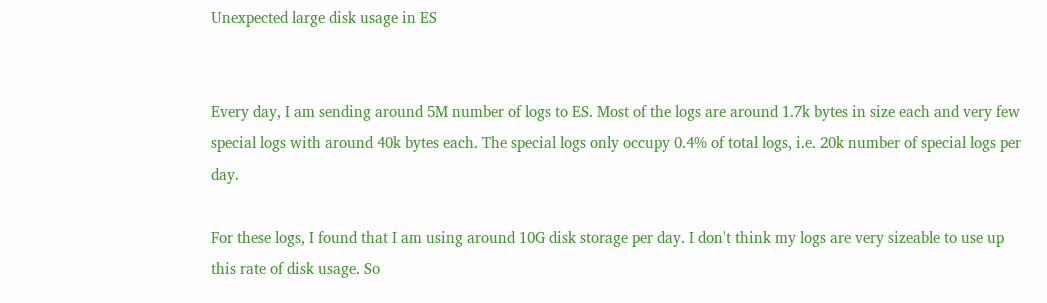Unexpected large disk usage in ES


Every day, I am sending around 5M number of logs to ES. Most of the logs are around 1.7k bytes in size each and very few special logs with around 40k bytes each. The special logs only occupy 0.4% of total logs, i.e. 20k number of special logs per day.

For these logs, I found that I am using around 10G disk storage per day. I don't think my logs are very sizeable to use up this rate of disk usage. So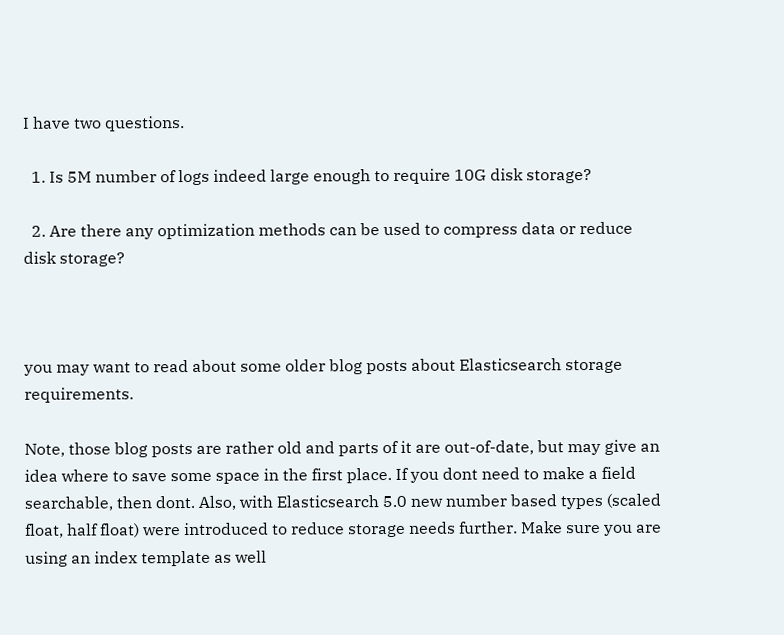I have two questions.

  1. Is 5M number of logs indeed large enough to require 10G disk storage?

  2. Are there any optimization methods can be used to compress data or reduce disk storage?



you may want to read about some older blog posts about Elasticsearch storage requirements.

Note, those blog posts are rather old and parts of it are out-of-date, but may give an idea where to save some space in the first place. If you dont need to make a field searchable, then dont. Also, with Elasticsearch 5.0 new number based types (scaled float, half float) were introduced to reduce storage needs further. Make sure you are using an index template as well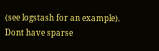(see logstash for an example). Dont have sparse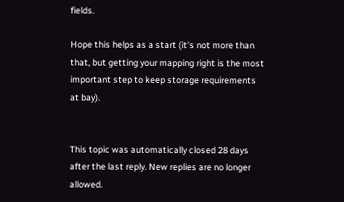fields.

Hope this helps as a start (it's not more than that, but getting your mapping right is the most important step to keep storage requirements at bay).


This topic was automatically closed 28 days after the last reply. New replies are no longer allowed.